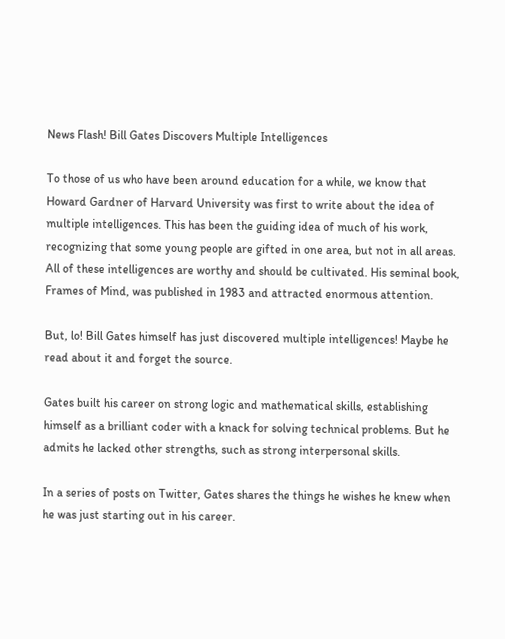News Flash! Bill Gates Discovers Multiple Intelligences

To those of us who have been around education for a while, we know that Howard Gardner of Harvard University was first to write about the idea of multiple intelligences. This has been the guiding idea of much of his work, recognizing that some young people are gifted in one area, but not in all areas. All of these intelligences are worthy and should be cultivated. His seminal book, Frames of Mind, was published in 1983 and attracted enormous attention.

But, lo! Bill Gates himself has just discovered multiple intelligences! Maybe he read about it and forget the source.

Gates built his career on strong logic and mathematical skills, establishing himself as a brilliant coder with a knack for solving technical problems. But he admits he lacked other strengths, such as strong interpersonal skills.

In a series of posts on Twitter, Gates shares the things he wishes he knew when he was just starting out in his career.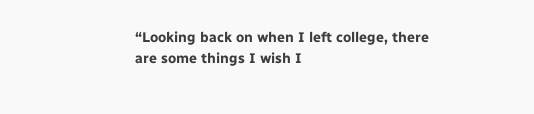“Looking back on when I left college, there are some things I wish I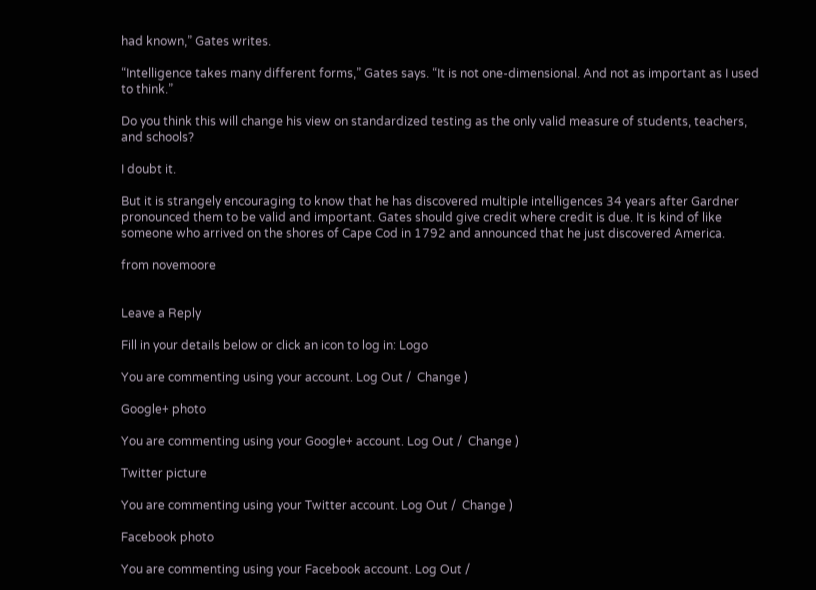had known,” Gates writes.

“Intelligence takes many different forms,” Gates says. “It is not one-dimensional. And not as important as I used to think.”

Do you think this will change his view on standardized testing as the only valid measure of students, teachers, and schools?

I doubt it.

But it is strangely encouraging to know that he has discovered multiple intelligences 34 years after Gardner pronounced them to be valid and important. Gates should give credit where credit is due. It is kind of like someone who arrived on the shores of Cape Cod in 1792 and announced that he just discovered America.

from novemoore


Leave a Reply

Fill in your details below or click an icon to log in: Logo

You are commenting using your account. Log Out /  Change )

Google+ photo

You are commenting using your Google+ account. Log Out /  Change )

Twitter picture

You are commenting using your Twitter account. Log Out /  Change )

Facebook photo

You are commenting using your Facebook account. Log Out /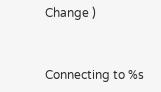Change )


Connecting to %s